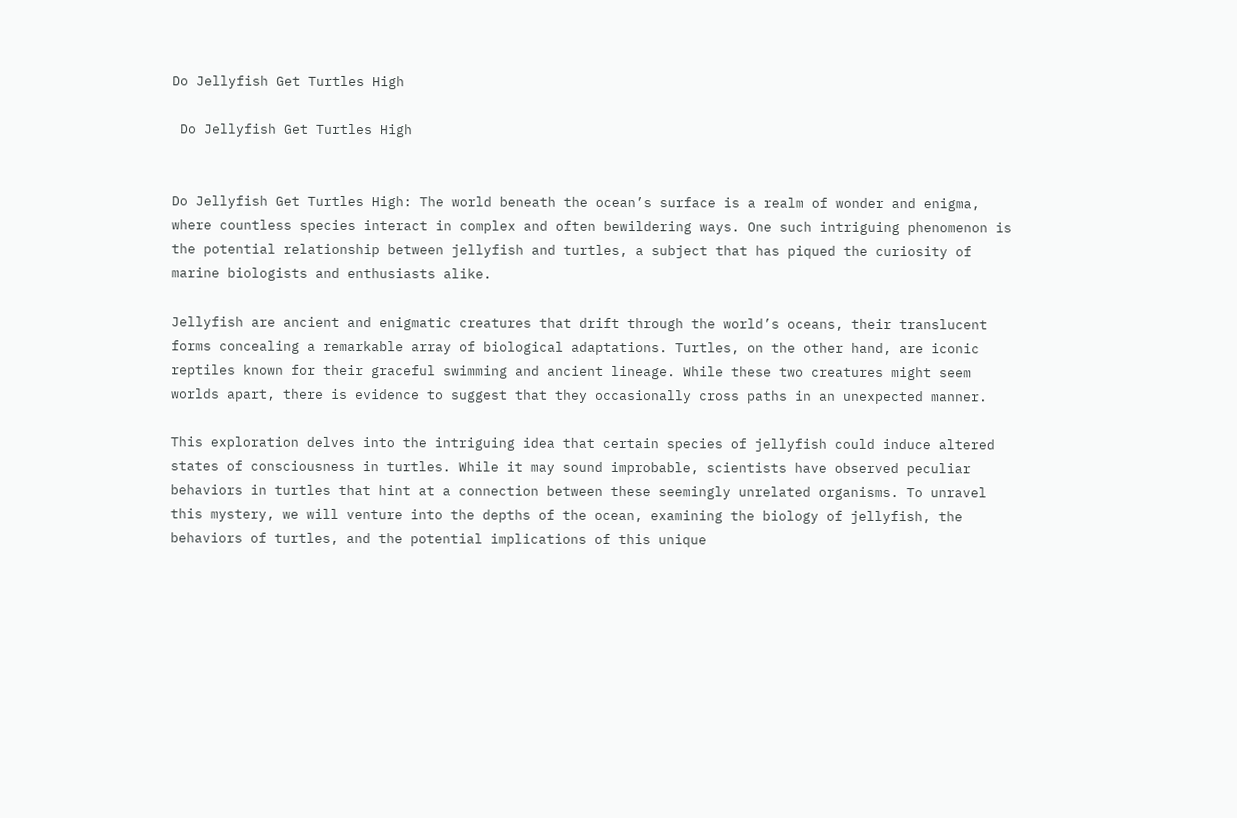Do Jellyfish Get Turtles High

 Do Jellyfish Get Turtles High


Do Jellyfish Get Turtles High: The world beneath the ocean’s surface is a realm of wonder and enigma, where countless species interact in complex and often bewildering ways. One such intriguing phenomenon is the potential relationship between jellyfish and turtles, a subject that has piqued the curiosity of marine biologists and enthusiasts alike.

Jellyfish are ancient and enigmatic creatures that drift through the world’s oceans, their translucent forms concealing a remarkable array of biological adaptations. Turtles, on the other hand, are iconic reptiles known for their graceful swimming and ancient lineage. While these two creatures might seem worlds apart, there is evidence to suggest that they occasionally cross paths in an unexpected manner.

This exploration delves into the intriguing idea that certain species of jellyfish could induce altered states of consciousness in turtles. While it may sound improbable, scientists have observed peculiar behaviors in turtles that hint at a connection between these seemingly unrelated organisms. To unravel this mystery, we will venture into the depths of the ocean, examining the biology of jellyfish, the behaviors of turtles, and the potential implications of this unique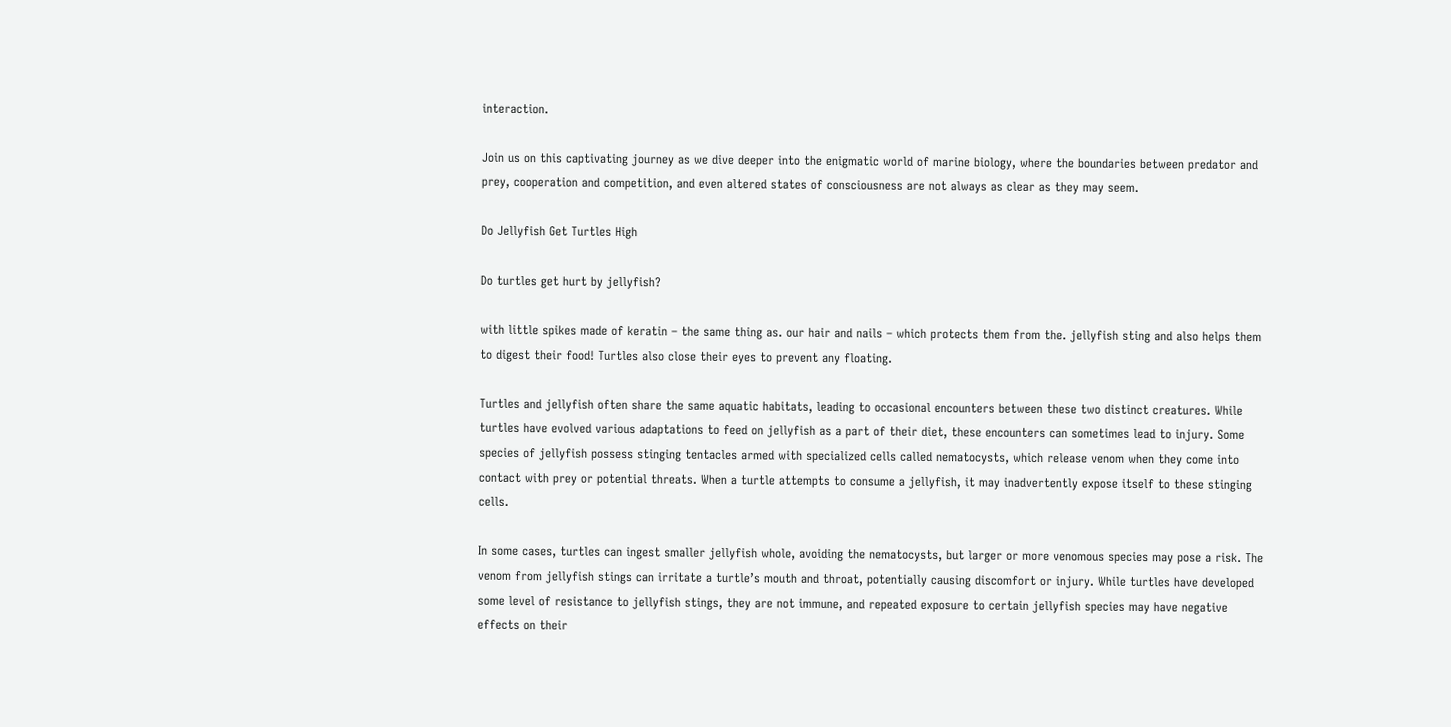interaction.

Join us on this captivating journey as we dive deeper into the enigmatic world of marine biology, where the boundaries between predator and prey, cooperation and competition, and even altered states of consciousness are not always as clear as they may seem.

Do Jellyfish Get Turtles High

Do turtles get hurt by jellyfish?

with little spikes made of keratin – the same thing as. our hair and nails – which protects them from the. jellyfish sting and also helps them to digest their food! Turtles also close their eyes to prevent any floating.

Turtles and jellyfish often share the same aquatic habitats, leading to occasional encounters between these two distinct creatures. While turtles have evolved various adaptations to feed on jellyfish as a part of their diet, these encounters can sometimes lead to injury. Some species of jellyfish possess stinging tentacles armed with specialized cells called nematocysts, which release venom when they come into contact with prey or potential threats. When a turtle attempts to consume a jellyfish, it may inadvertently expose itself to these stinging cells.

In some cases, turtles can ingest smaller jellyfish whole, avoiding the nematocysts, but larger or more venomous species may pose a risk. The venom from jellyfish stings can irritate a turtle’s mouth and throat, potentially causing discomfort or injury. While turtles have developed some level of resistance to jellyfish stings, they are not immune, and repeated exposure to certain jellyfish species may have negative effects on their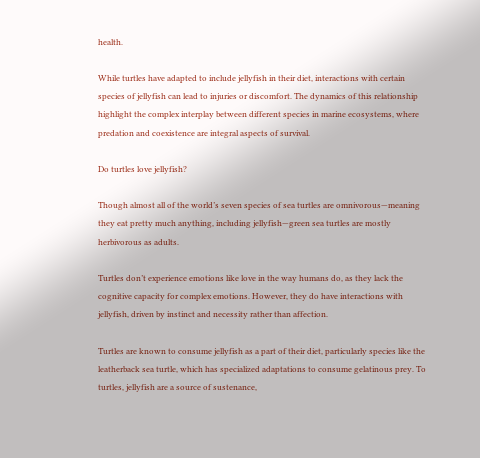health.

While turtles have adapted to include jellyfish in their diet, interactions with certain species of jellyfish can lead to injuries or discomfort. The dynamics of this relationship highlight the complex interplay between different species in marine ecosystems, where predation and coexistence are integral aspects of survival.

Do turtles love jellyfish?

Though almost all of the world’s seven species of sea turtles are omnivorous—meaning they eat pretty much anything, including jellyfish—green sea turtles are mostly herbivorous as adults.

Turtles don’t experience emotions like love in the way humans do, as they lack the cognitive capacity for complex emotions. However, they do have interactions with jellyfish, driven by instinct and necessity rather than affection.

Turtles are known to consume jellyfish as a part of their diet, particularly species like the leatherback sea turtle, which has specialized adaptations to consume gelatinous prey. To turtles, jellyfish are a source of sustenance,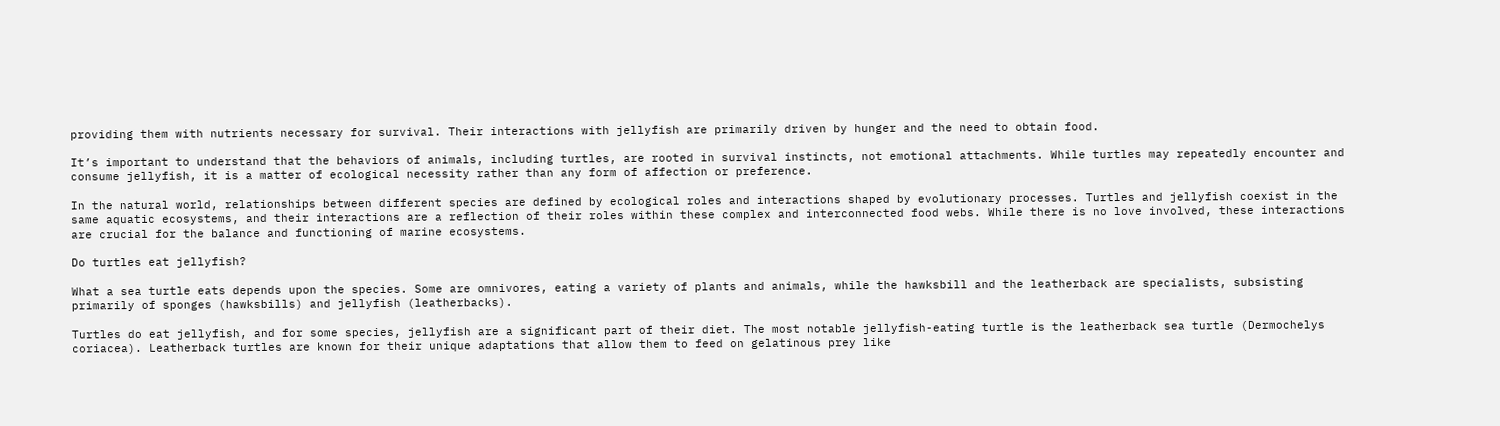providing them with nutrients necessary for survival. Their interactions with jellyfish are primarily driven by hunger and the need to obtain food.

It’s important to understand that the behaviors of animals, including turtles, are rooted in survival instincts, not emotional attachments. While turtles may repeatedly encounter and consume jellyfish, it is a matter of ecological necessity rather than any form of affection or preference.

In the natural world, relationships between different species are defined by ecological roles and interactions shaped by evolutionary processes. Turtles and jellyfish coexist in the same aquatic ecosystems, and their interactions are a reflection of their roles within these complex and interconnected food webs. While there is no love involved, these interactions are crucial for the balance and functioning of marine ecosystems.

Do turtles eat jellyfish?

What a sea turtle eats depends upon the species. Some are omnivores, eating a variety of plants and animals, while the hawksbill and the leatherback are specialists, subsisting primarily of sponges (hawksbills) and jellyfish (leatherbacks).

Turtles do eat jellyfish, and for some species, jellyfish are a significant part of their diet. The most notable jellyfish-eating turtle is the leatherback sea turtle (Dermochelys coriacea). Leatherback turtles are known for their unique adaptations that allow them to feed on gelatinous prey like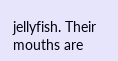jellyfish. Their mouths are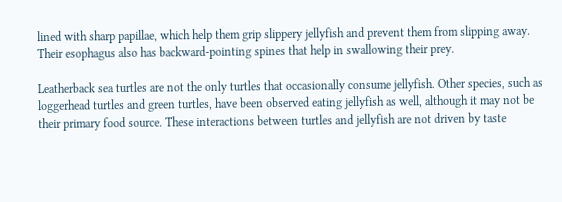lined with sharp papillae, which help them grip slippery jellyfish and prevent them from slipping away. Their esophagus also has backward-pointing spines that help in swallowing their prey.

Leatherback sea turtles are not the only turtles that occasionally consume jellyfish. Other species, such as loggerhead turtles and green turtles, have been observed eating jellyfish as well, although it may not be their primary food source. These interactions between turtles and jellyfish are not driven by taste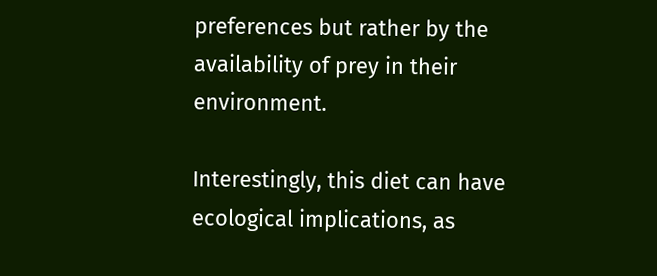preferences but rather by the availability of prey in their environment.

Interestingly, this diet can have ecological implications, as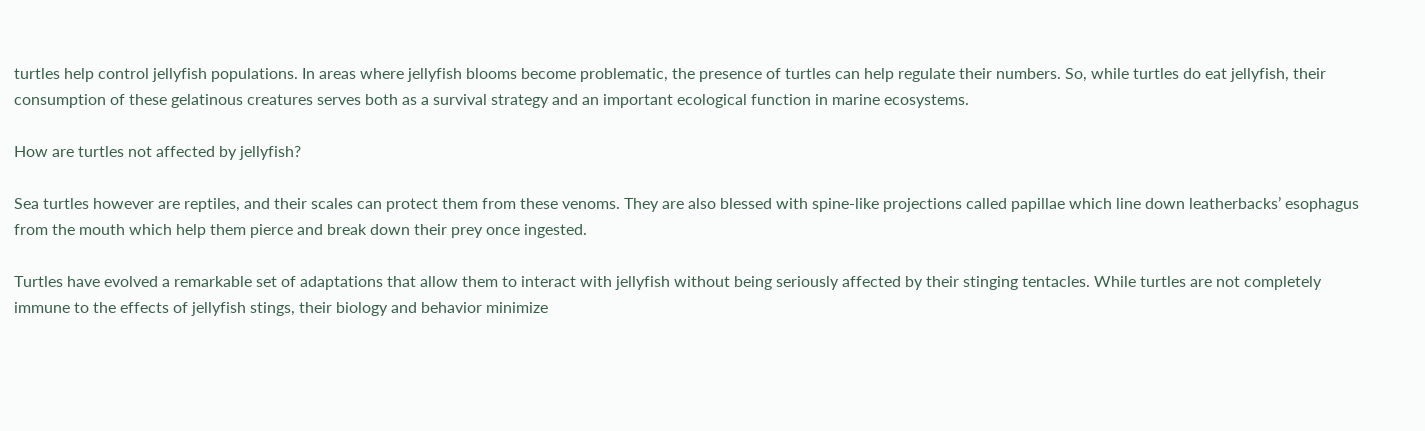turtles help control jellyfish populations. In areas where jellyfish blooms become problematic, the presence of turtles can help regulate their numbers. So, while turtles do eat jellyfish, their consumption of these gelatinous creatures serves both as a survival strategy and an important ecological function in marine ecosystems.

How are turtles not affected by jellyfish?

Sea turtles however are reptiles, and their scales can protect them from these venoms. They are also blessed with spine-like projections called papillae which line down leatherbacks’ esophagus from the mouth which help them pierce and break down their prey once ingested.

Turtles have evolved a remarkable set of adaptations that allow them to interact with jellyfish without being seriously affected by their stinging tentacles. While turtles are not completely immune to the effects of jellyfish stings, their biology and behavior minimize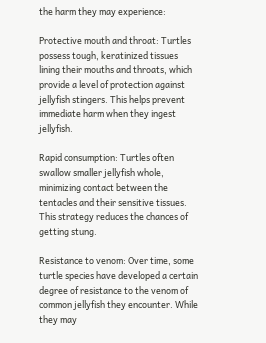the harm they may experience:

Protective mouth and throat: Turtles possess tough, keratinized tissues lining their mouths and throats, which provide a level of protection against jellyfish stingers. This helps prevent immediate harm when they ingest jellyfish.

Rapid consumption: Turtles often swallow smaller jellyfish whole, minimizing contact between the tentacles and their sensitive tissues. This strategy reduces the chances of getting stung.

Resistance to venom: Over time, some turtle species have developed a certain degree of resistance to the venom of common jellyfish they encounter. While they may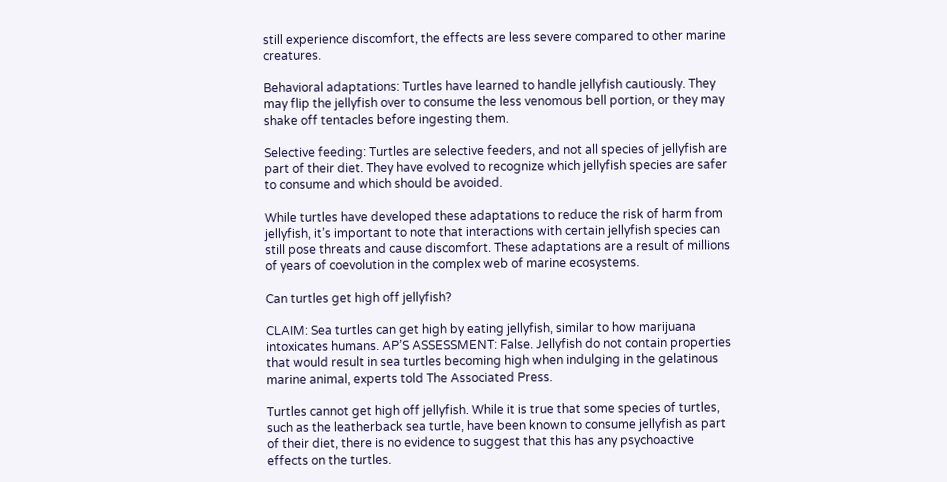still experience discomfort, the effects are less severe compared to other marine creatures.

Behavioral adaptations: Turtles have learned to handle jellyfish cautiously. They may flip the jellyfish over to consume the less venomous bell portion, or they may shake off tentacles before ingesting them.

Selective feeding: Turtles are selective feeders, and not all species of jellyfish are part of their diet. They have evolved to recognize which jellyfish species are safer to consume and which should be avoided.

While turtles have developed these adaptations to reduce the risk of harm from jellyfish, it’s important to note that interactions with certain jellyfish species can still pose threats and cause discomfort. These adaptations are a result of millions of years of coevolution in the complex web of marine ecosystems.

Can turtles get high off jellyfish?

CLAIM: Sea turtles can get high by eating jellyfish, similar to how marijuana intoxicates humans. AP’S ASSESSMENT: False. Jellyfish do not contain properties that would result in sea turtles becoming high when indulging in the gelatinous marine animal, experts told The Associated Press.

Turtles cannot get high off jellyfish. While it is true that some species of turtles, such as the leatherback sea turtle, have been known to consume jellyfish as part of their diet, there is no evidence to suggest that this has any psychoactive effects on the turtles.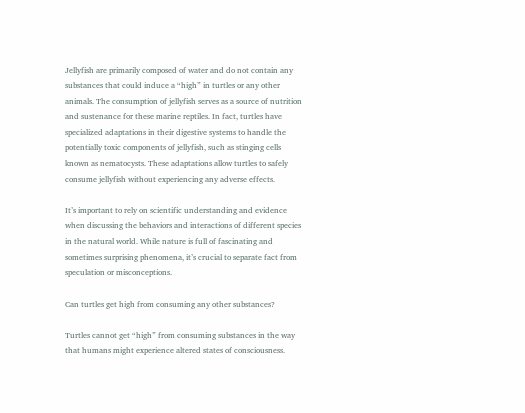Jellyfish are primarily composed of water and do not contain any substances that could induce a “high” in turtles or any other animals. The consumption of jellyfish serves as a source of nutrition and sustenance for these marine reptiles. In fact, turtles have specialized adaptations in their digestive systems to handle the potentially toxic components of jellyfish, such as stinging cells known as nematocysts. These adaptations allow turtles to safely consume jellyfish without experiencing any adverse effects.

It’s important to rely on scientific understanding and evidence when discussing the behaviors and interactions of different species in the natural world. While nature is full of fascinating and sometimes surprising phenomena, it’s crucial to separate fact from speculation or misconceptions.

Can turtles get high from consuming any other substances?

Turtles cannot get “high” from consuming substances in the way that humans might experience altered states of consciousness.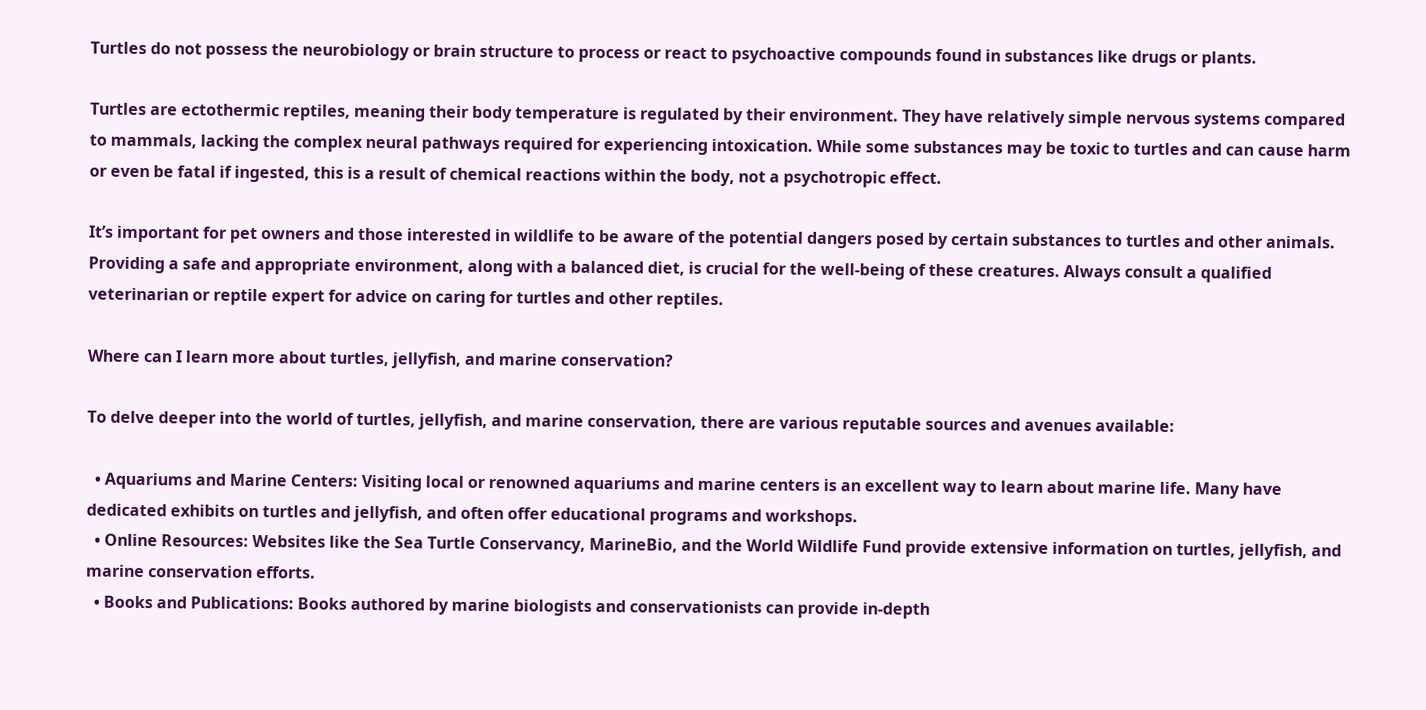Turtles do not possess the neurobiology or brain structure to process or react to psychoactive compounds found in substances like drugs or plants.

Turtles are ectothermic reptiles, meaning their body temperature is regulated by their environment. They have relatively simple nervous systems compared to mammals, lacking the complex neural pathways required for experiencing intoxication. While some substances may be toxic to turtles and can cause harm or even be fatal if ingested, this is a result of chemical reactions within the body, not a psychotropic effect.

It’s important for pet owners and those interested in wildlife to be aware of the potential dangers posed by certain substances to turtles and other animals. Providing a safe and appropriate environment, along with a balanced diet, is crucial for the well-being of these creatures. Always consult a qualified veterinarian or reptile expert for advice on caring for turtles and other reptiles.

Where can I learn more about turtles, jellyfish, and marine conservation?

To delve deeper into the world of turtles, jellyfish, and marine conservation, there are various reputable sources and avenues available:

  • Aquariums and Marine Centers: Visiting local or renowned aquariums and marine centers is an excellent way to learn about marine life. Many have dedicated exhibits on turtles and jellyfish, and often offer educational programs and workshops.
  • Online Resources: Websites like the Sea Turtle Conservancy, MarineBio, and the World Wildlife Fund provide extensive information on turtles, jellyfish, and marine conservation efforts.
  • Books and Publications: Books authored by marine biologists and conservationists can provide in-depth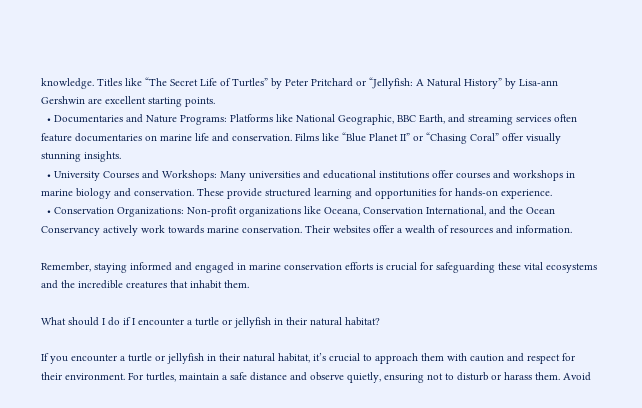knowledge. Titles like “The Secret Life of Turtles” by Peter Pritchard or “Jellyfish: A Natural History” by Lisa-ann Gershwin are excellent starting points.
  • Documentaries and Nature Programs: Platforms like National Geographic, BBC Earth, and streaming services often feature documentaries on marine life and conservation. Films like “Blue Planet II” or “Chasing Coral” offer visually stunning insights.
  • University Courses and Workshops: Many universities and educational institutions offer courses and workshops in marine biology and conservation. These provide structured learning and opportunities for hands-on experience.
  • Conservation Organizations: Non-profit organizations like Oceana, Conservation International, and the Ocean Conservancy actively work towards marine conservation. Their websites offer a wealth of resources and information.

Remember, staying informed and engaged in marine conservation efforts is crucial for safeguarding these vital ecosystems and the incredible creatures that inhabit them.

What should I do if I encounter a turtle or jellyfish in their natural habitat?

If you encounter a turtle or jellyfish in their natural habitat, it’s crucial to approach them with caution and respect for their environment. For turtles, maintain a safe distance and observe quietly, ensuring not to disturb or harass them. Avoid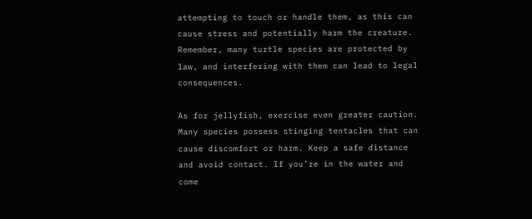attempting to touch or handle them, as this can cause stress and potentially harm the creature. Remember, many turtle species are protected by law, and interfering with them can lead to legal consequences.

As for jellyfish, exercise even greater caution. Many species possess stinging tentacles that can cause discomfort or harm. Keep a safe distance and avoid contact. If you’re in the water and come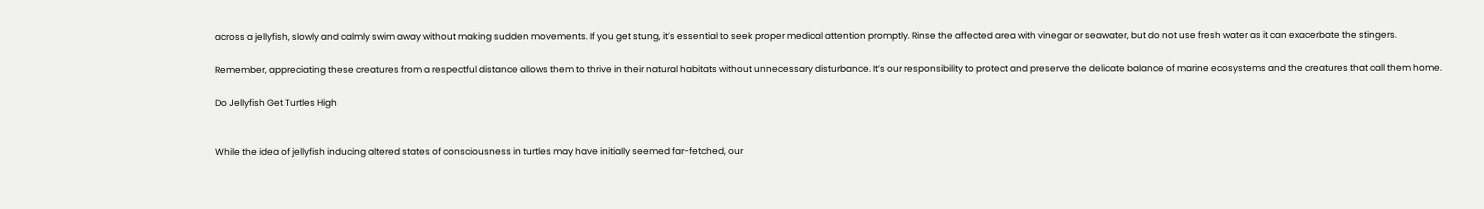across a jellyfish, slowly and calmly swim away without making sudden movements. If you get stung, it’s essential to seek proper medical attention promptly. Rinse the affected area with vinegar or seawater, but do not use fresh water as it can exacerbate the stingers.

Remember, appreciating these creatures from a respectful distance allows them to thrive in their natural habitats without unnecessary disturbance. It’s our responsibility to protect and preserve the delicate balance of marine ecosystems and the creatures that call them home.

Do Jellyfish Get Turtles High


While the idea of jellyfish inducing altered states of consciousness in turtles may have initially seemed far-fetched, our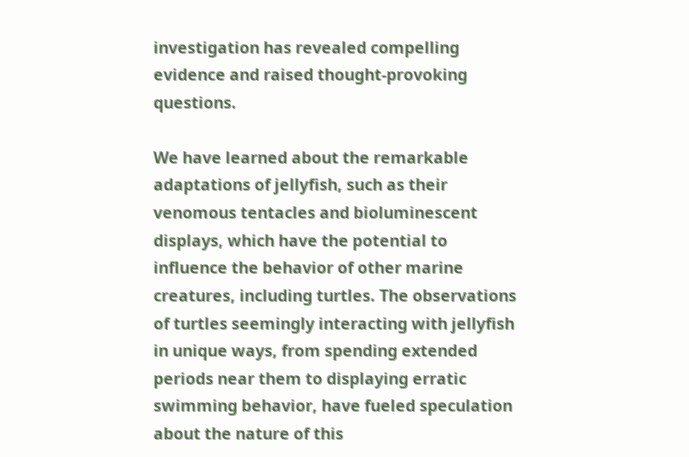investigation has revealed compelling evidence and raised thought-provoking questions.

We have learned about the remarkable adaptations of jellyfish, such as their venomous tentacles and bioluminescent displays, which have the potential to influence the behavior of other marine creatures, including turtles. The observations of turtles seemingly interacting with jellyfish in unique ways, from spending extended periods near them to displaying erratic swimming behavior, have fueled speculation about the nature of this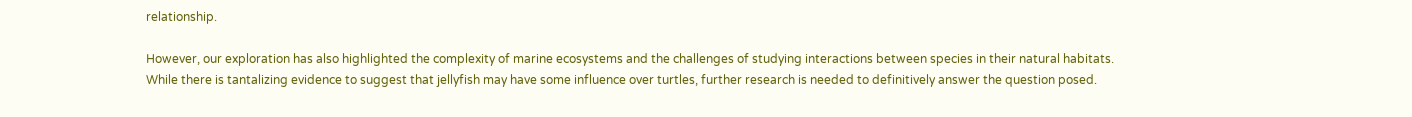relationship.

However, our exploration has also highlighted the complexity of marine ecosystems and the challenges of studying interactions between species in their natural habitats. While there is tantalizing evidence to suggest that jellyfish may have some influence over turtles, further research is needed to definitively answer the question posed.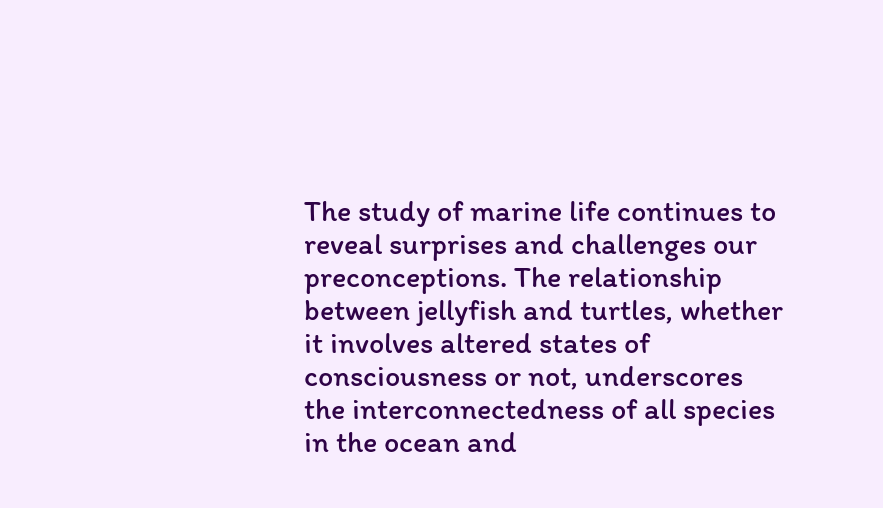The study of marine life continues to reveal surprises and challenges our preconceptions. The relationship between jellyfish and turtles, whether it involves altered states of consciousness or not, underscores the interconnectedness of all species in the ocean and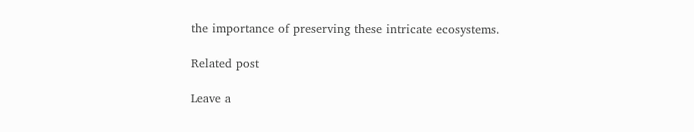the importance of preserving these intricate ecosystems.

Related post

Leave a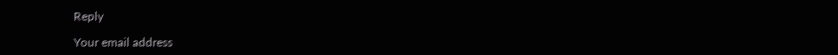Reply

Your email address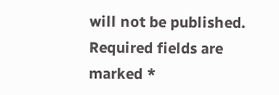will not be published. Required fields are marked *